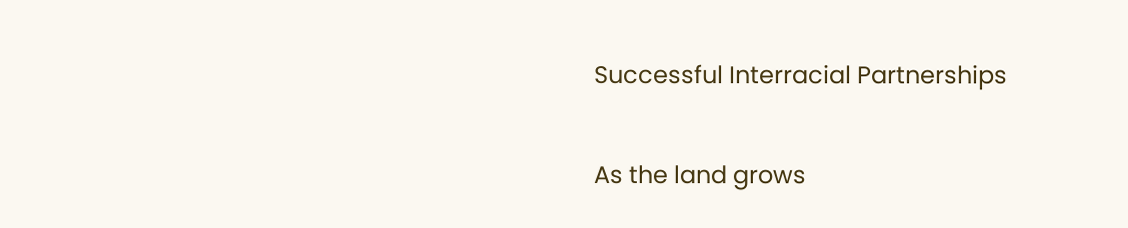Successful Interracial Partnerships

As the land grows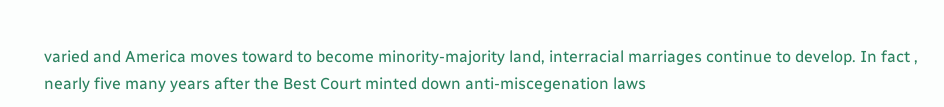varied and America moves toward to become minority-majority land, interracial marriages continue to develop. In fact , nearly five many years after the Best Court minted down anti-miscegenation laws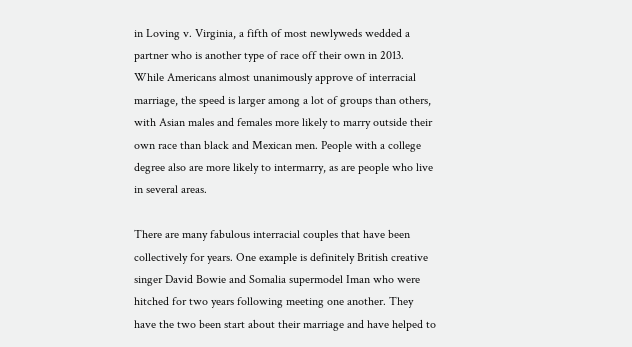in Loving v. Virginia, a fifth of most newlyweds wedded a partner who is another type of race off their own in 2013. While Americans almost unanimously approve of interracial marriage, the speed is larger among a lot of groups than others, with Asian males and females more likely to marry outside their own race than black and Mexican men. People with a college degree also are more likely to intermarry, as are people who live in several areas.

There are many fabulous interracial couples that have been collectively for years. One example is definitely British creative singer David Bowie and Somalia supermodel Iman who were hitched for two years following meeting one another. They have the two been start about their marriage and have helped to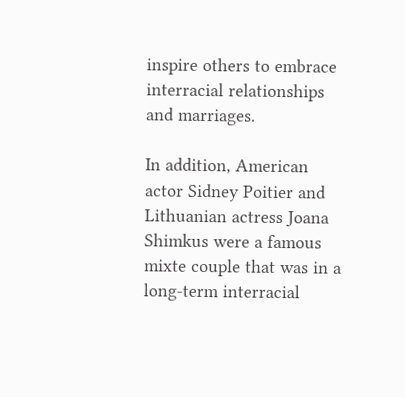inspire others to embrace interracial relationships and marriages.

In addition, American actor Sidney Poitier and Lithuanian actress Joana Shimkus were a famous mixte couple that was in a long-term interracial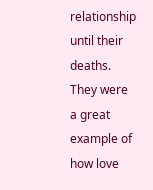relationship until their deaths. They were a great example of how love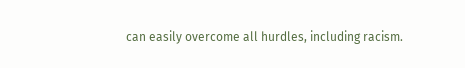can easily overcome all hurdles, including racism.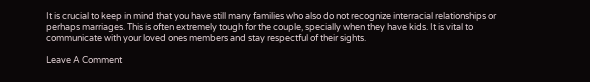It is crucial to keep in mind that you have still many families who also do not recognize interracial relationships or perhaps marriages. This is often extremely tough for the couple, specially when they have kids. It is vital to communicate with your loved ones members and stay respectful of their sights.

Leave A Comment